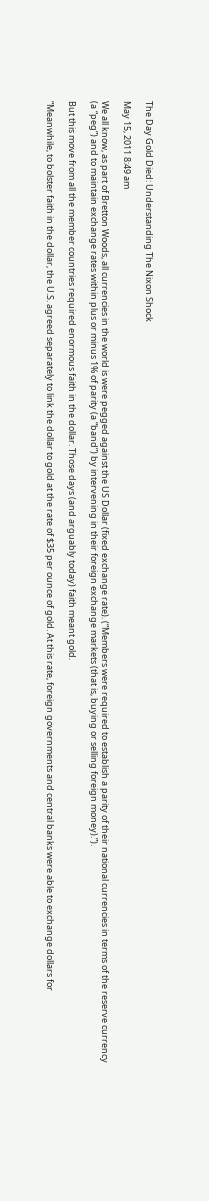The Day Gold Died: Understanding The Nixon Shock

May 15, 2011 8:49 am

We all know, as part of Bretton Woods, all currencies in the world is were pegged against the US Dollar (fixed exchange rate). (“Members were required to establish a parity of their national currencies in terms of the reserve currency (a “peg”) and to maintain exchange rates within plus or minus 1% of parity (a “band”) by intervening in their foreign exchange markets (that is, buying or selling foreign money).”).

But this move from all the member countries required enormous faith in the dollar. Those days (and arguably today) faith meant gold.

“Meanwhile, to bolster faith in the dollar, the U.S. agreed separately to link the dollar to gold at the rate of $35 per ounce of gold. At this rate, foreign governments and central banks were able to exchange dollars for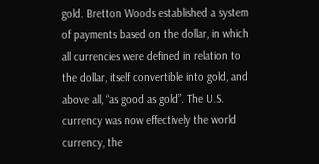gold. Bretton Woods established a system of payments based on the dollar, in which all currencies were defined in relation to the dollar, itself convertible into gold, and above all, “as good as gold”. The U.S. currency was now effectively the world currency, the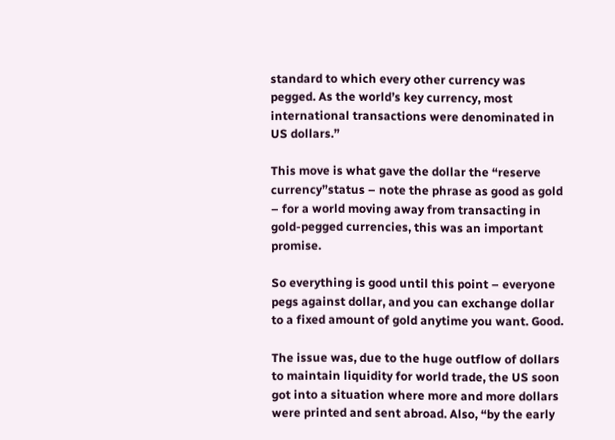standard to which every other currency was pegged. As the world’s key currency, most international transactions were denominated in US dollars.”

This move is what gave the dollar the “reserve currency”status – note the phrase as good as gold – for a world moving away from transacting in gold-pegged currencies, this was an important promise.

So everything is good until this point – everyone pegs against dollar, and you can exchange dollar to a fixed amount of gold anytime you want. Good.

The issue was, due to the huge outflow of dollars to maintain liquidity for world trade, the US soon got into a situation where more and more dollars were printed and sent abroad. Also, “by the early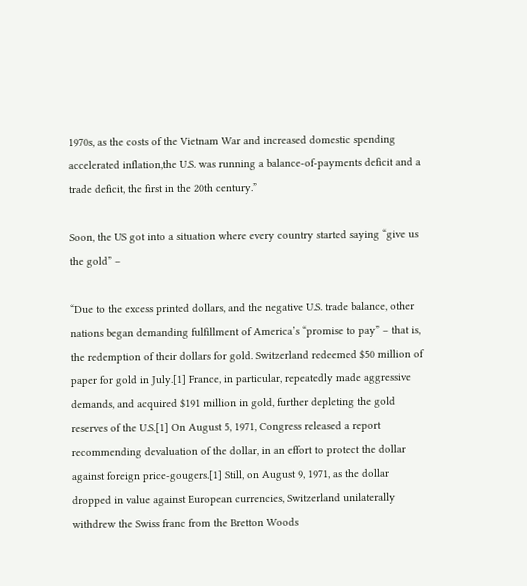1970s, as the costs of the Vietnam War and increased domestic spending accelerated inflation,the U.S. was running a balance-of-payments deficit and a trade deficit, the first in the 20th century.”

Soon, the US got into a situation where every country started saying “give us the gold” –

“Due to the excess printed dollars, and the negative U.S. trade balance, other nations began demanding fulfillment of America’s “promise to pay” – that is, the redemption of their dollars for gold. Switzerland redeemed $50 million of paper for gold in July.[1] France, in particular, repeatedly made aggressive demands, and acquired $191 million in gold, further depleting the gold reserves of the U.S.[1] On August 5, 1971, Congress released a report recommending devaluation of the dollar, in an effort to protect the dollar against foreign price-gougers.[1] Still, on August 9, 1971, as the dollar dropped in value against European currencies, Switzerland unilaterally withdrew the Swiss franc from the Bretton Woods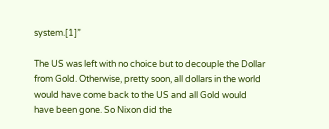system.[1]”

The US was left with no choice but to decouple the Dollar from Gold. Otherwise, pretty soon, all dollars in the world would have come back to the US and all Gold would have been gone. So Nixon did the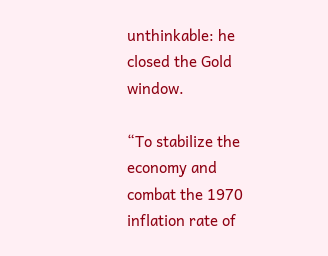unthinkable: he closed the Gold window.

“To stabilize the economy and combat the 1970 inflation rate of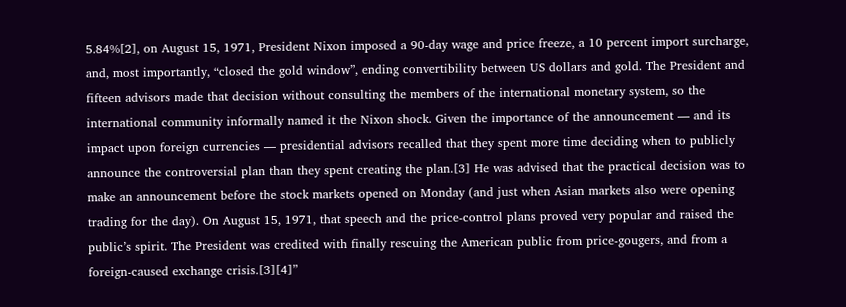5.84%[2], on August 15, 1971, President Nixon imposed a 90-day wage and price freeze, a 10 percent import surcharge, and, most importantly, “closed the gold window”, ending convertibility between US dollars and gold. The President and fifteen advisors made that decision without consulting the members of the international monetary system, so the international community informally named it the Nixon shock. Given the importance of the announcement — and its impact upon foreign currencies — presidential advisors recalled that they spent more time deciding when to publicly announce the controversial plan than they spent creating the plan.[3] He was advised that the practical decision was to make an announcement before the stock markets opened on Monday (and just when Asian markets also were opening trading for the day). On August 15, 1971, that speech and the price-control plans proved very popular and raised the public’s spirit. The President was credited with finally rescuing the American public from price-gougers, and from a foreign-caused exchange crisis.[3][4]”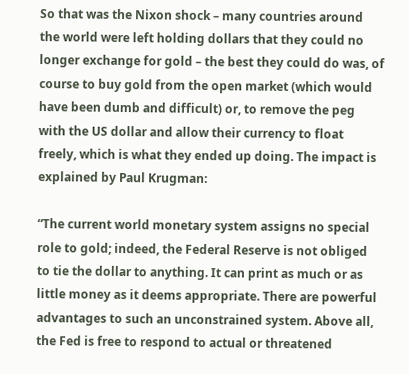So that was the Nixon shock – many countries around the world were left holding dollars that they could no longer exchange for gold – the best they could do was, of course to buy gold from the open market (which would have been dumb and difficult) or, to remove the peg with the US dollar and allow their currency to float freely, which is what they ended up doing. The impact is explained by Paul Krugman:

“The current world monetary system assigns no special role to gold; indeed, the Federal Reserve is not obliged to tie the dollar to anything. It can print as much or as little money as it deems appropriate. There are powerful advantages to such an unconstrained system. Above all, the Fed is free to respond to actual or threatened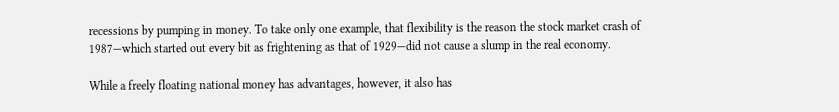recessions by pumping in money. To take only one example, that flexibility is the reason the stock market crash of 1987—which started out every bit as frightening as that of 1929—did not cause a slump in the real economy.

While a freely floating national money has advantages, however, it also has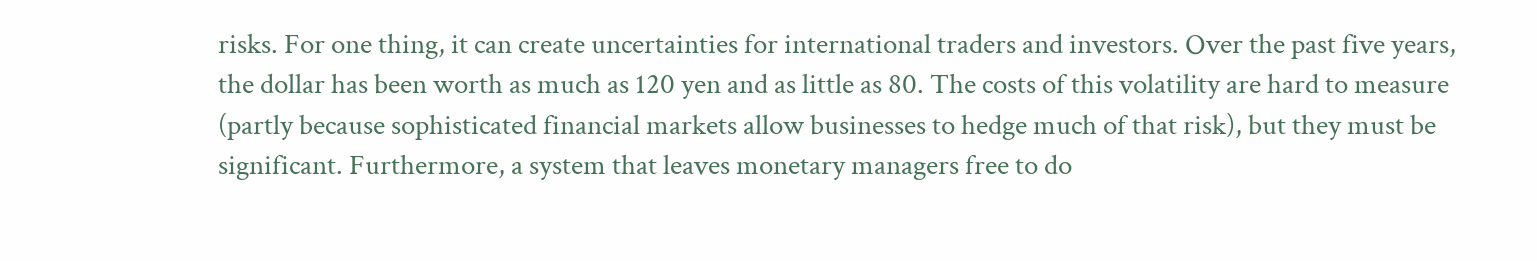risks. For one thing, it can create uncertainties for international traders and investors. Over the past five years, the dollar has been worth as much as 120 yen and as little as 80. The costs of this volatility are hard to measure (partly because sophisticated financial markets allow businesses to hedge much of that risk), but they must be significant. Furthermore, a system that leaves monetary managers free to do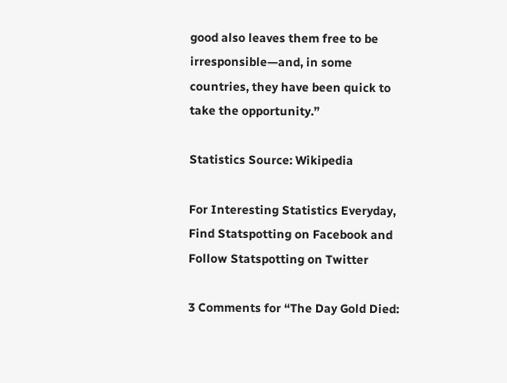good also leaves them free to be irresponsible—and, in some countries, they have been quick to take the opportunity.”

Statistics Source: Wikipedia

For Interesting Statistics Everyday, Find Statspotting on Facebook and Follow Statspotting on Twitter

3 Comments for “The Day Gold Died: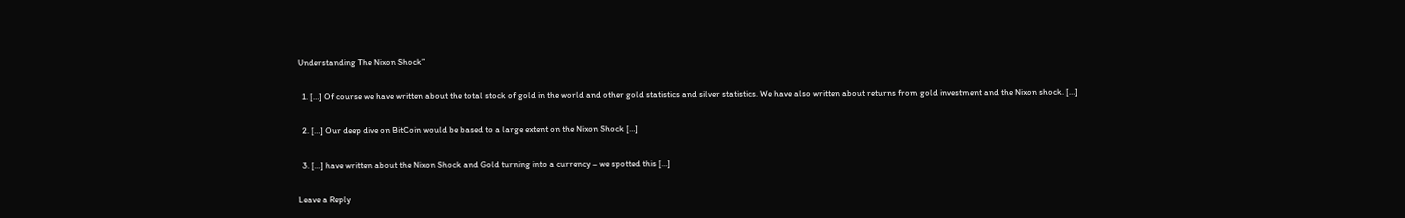Understanding The Nixon Shock”

  1. […] Of course we have written about the total stock of gold in the world and other gold statistics and silver statistics. We have also written about returns from gold investment and the Nixon shock. […]

  2. […] Our deep dive on BitCoin would be based to a large extent on the Nixon Shock […]

  3. […] have written about the Nixon Shock and Gold turning into a currency – we spotted this […]

Leave a Reply